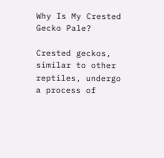Why Is My Crested Gecko Pale?

Crested geckos, similar to other reptiles, undergo a process of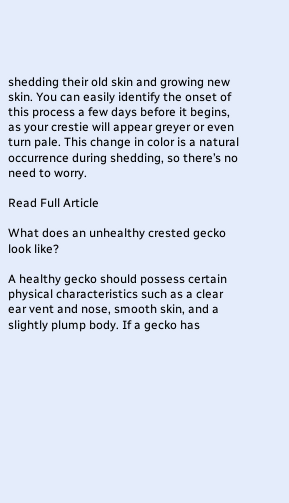shedding their old skin and growing new skin. You can easily identify the onset of this process a few days before it begins, as your crestie will appear greyer or even turn pale. This change in color is a natural occurrence during shedding, so there’s no need to worry.

Read Full Article

What does an unhealthy crested gecko look like?

A healthy gecko should possess certain physical characteristics such as a clear ear vent and nose, smooth skin, and a slightly plump body. If a gecko has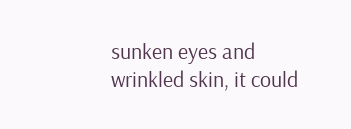sunken eyes and wrinkled skin, it could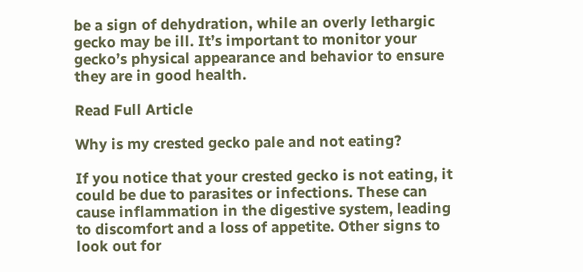be a sign of dehydration, while an overly lethargic gecko may be ill. It’s important to monitor your gecko’s physical appearance and behavior to ensure they are in good health.

Read Full Article

Why is my crested gecko pale and not eating?

If you notice that your crested gecko is not eating, it could be due to parasites or infections. These can cause inflammation in the digestive system, leading to discomfort and a loss of appetite. Other signs to look out for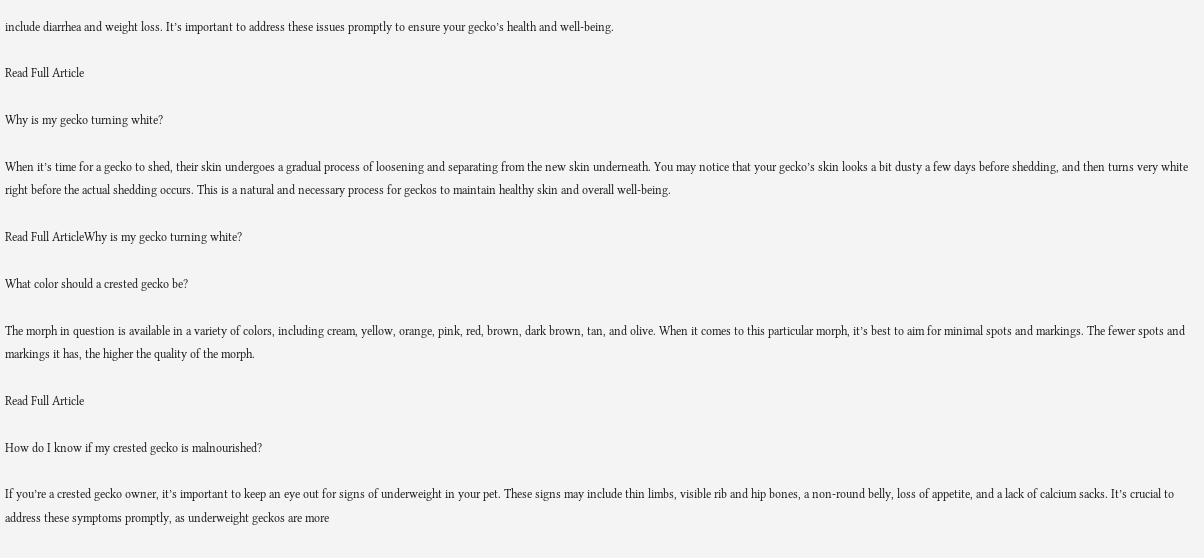include diarrhea and weight loss. It’s important to address these issues promptly to ensure your gecko’s health and well-being.

Read Full Article

Why is my gecko turning white?

When it’s time for a gecko to shed, their skin undergoes a gradual process of loosening and separating from the new skin underneath. You may notice that your gecko’s skin looks a bit dusty a few days before shedding, and then turns very white right before the actual shedding occurs. This is a natural and necessary process for geckos to maintain healthy skin and overall well-being.

Read Full ArticleWhy is my gecko turning white?

What color should a crested gecko be?

The morph in question is available in a variety of colors, including cream, yellow, orange, pink, red, brown, dark brown, tan, and olive. When it comes to this particular morph, it’s best to aim for minimal spots and markings. The fewer spots and markings it has, the higher the quality of the morph.

Read Full Article

How do I know if my crested gecko is malnourished?

If you’re a crested gecko owner, it’s important to keep an eye out for signs of underweight in your pet. These signs may include thin limbs, visible rib and hip bones, a non-round belly, loss of appetite, and a lack of calcium sacks. It’s crucial to address these symptoms promptly, as underweight geckos are more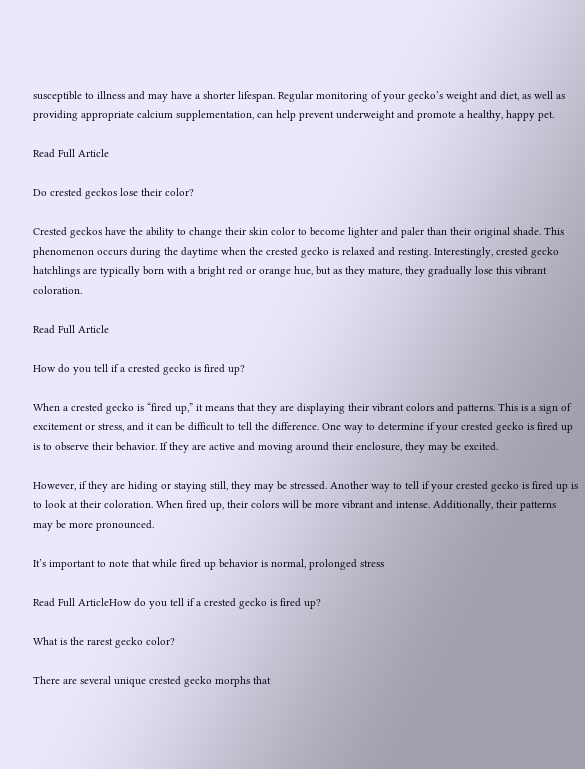susceptible to illness and may have a shorter lifespan. Regular monitoring of your gecko’s weight and diet, as well as providing appropriate calcium supplementation, can help prevent underweight and promote a healthy, happy pet.

Read Full Article

Do crested geckos lose their color?

Crested geckos have the ability to change their skin color to become lighter and paler than their original shade. This phenomenon occurs during the daytime when the crested gecko is relaxed and resting. Interestingly, crested gecko hatchlings are typically born with a bright red or orange hue, but as they mature, they gradually lose this vibrant coloration.

Read Full Article

How do you tell if a crested gecko is fired up?

When a crested gecko is “fired up,” it means that they are displaying their vibrant colors and patterns. This is a sign of excitement or stress, and it can be difficult to tell the difference. One way to determine if your crested gecko is fired up is to observe their behavior. If they are active and moving around their enclosure, they may be excited.

However, if they are hiding or staying still, they may be stressed. Another way to tell if your crested gecko is fired up is to look at their coloration. When fired up, their colors will be more vibrant and intense. Additionally, their patterns may be more pronounced.

It’s important to note that while fired up behavior is normal, prolonged stress

Read Full ArticleHow do you tell if a crested gecko is fired up?

What is the rarest gecko color?

There are several unique crested gecko morphs that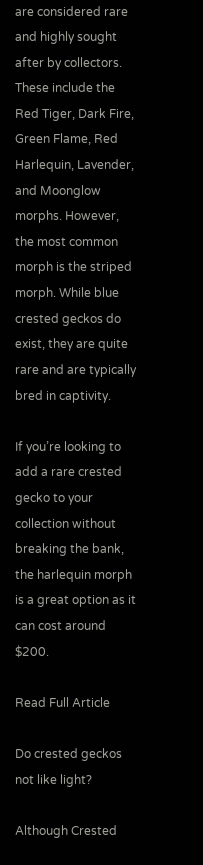are considered rare and highly sought after by collectors. These include the Red Tiger, Dark Fire, Green Flame, Red Harlequin, Lavender, and Moonglow morphs. However, the most common morph is the striped morph. While blue crested geckos do exist, they are quite rare and are typically bred in captivity.

If you’re looking to add a rare crested gecko to your collection without breaking the bank, the harlequin morph is a great option as it can cost around $200.

Read Full Article

Do crested geckos not like light?

Although Crested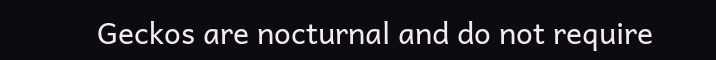Geckos are nocturnal and do not require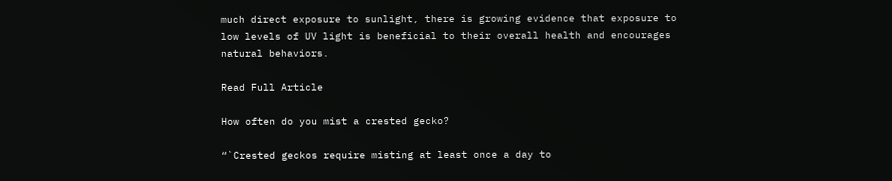much direct exposure to sunlight, there is growing evidence that exposure to low levels of UV light is beneficial to their overall health and encourages natural behaviors.

Read Full Article

How often do you mist a crested gecko?

“`Crested geckos require misting at least once a day to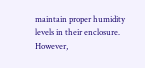maintain proper humidity levels in their enclosure. However,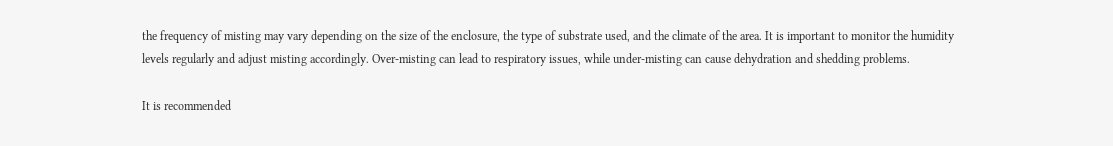the frequency of misting may vary depending on the size of the enclosure, the type of substrate used, and the climate of the area. It is important to monitor the humidity levels regularly and adjust misting accordingly. Over-misting can lead to respiratory issues, while under-misting can cause dehydration and shedding problems.

It is recommended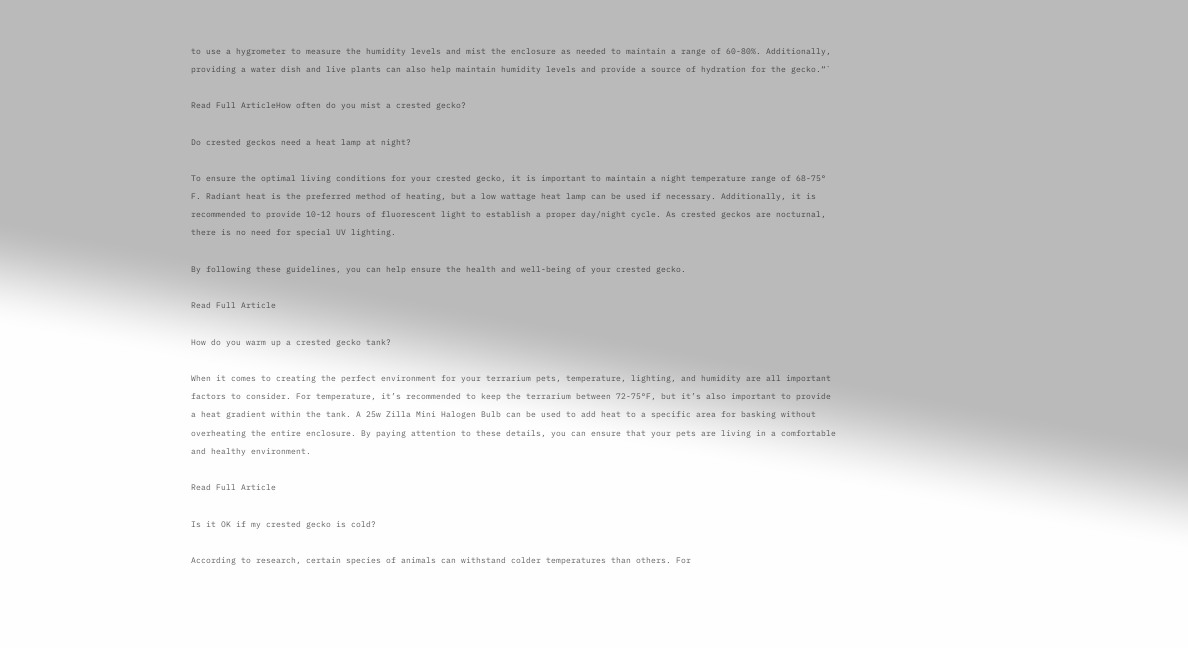to use a hygrometer to measure the humidity levels and mist the enclosure as needed to maintain a range of 60-80%. Additionally, providing a water dish and live plants can also help maintain humidity levels and provide a source of hydration for the gecko.“`

Read Full ArticleHow often do you mist a crested gecko?

Do crested geckos need a heat lamp at night?

To ensure the optimal living conditions for your crested gecko, it is important to maintain a night temperature range of 68-75° F. Radiant heat is the preferred method of heating, but a low wattage heat lamp can be used if necessary. Additionally, it is recommended to provide 10-12 hours of fluorescent light to establish a proper day/night cycle. As crested geckos are nocturnal, there is no need for special UV lighting.

By following these guidelines, you can help ensure the health and well-being of your crested gecko.

Read Full Article

How do you warm up a crested gecko tank?

When it comes to creating the perfect environment for your terrarium pets, temperature, lighting, and humidity are all important factors to consider. For temperature, it’s recommended to keep the terrarium between 72-75°F, but it’s also important to provide a heat gradient within the tank. A 25w Zilla Mini Halogen Bulb can be used to add heat to a specific area for basking without overheating the entire enclosure. By paying attention to these details, you can ensure that your pets are living in a comfortable and healthy environment.

Read Full Article

Is it OK if my crested gecko is cold?

According to research, certain species of animals can withstand colder temperatures than others. For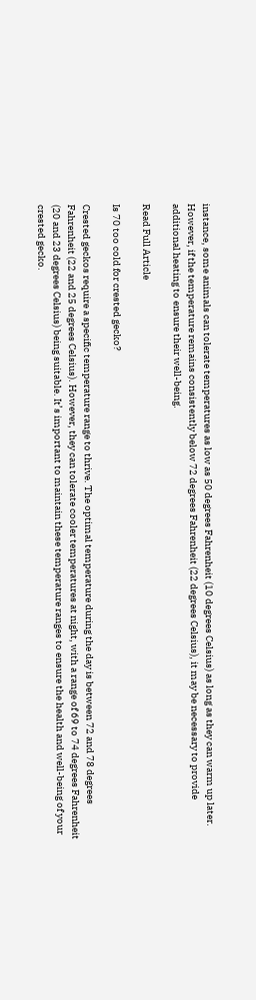instance, some animals can tolerate temperatures as low as 50 degrees Fahrenheit (10 degrees Celsius) as long as they can warm up later. However, if the temperature remains consistently below 72 degrees Fahrenheit (22 degrees Celsius), it may be necessary to provide additional heating to ensure their well-being.

Read Full Article

Is 70 too cold for crested gecko?

Crested geckos require a specific temperature range to thrive. The optimal temperature during the day is between 72 and 78 degrees Fahrenheit (22 and 25 degrees Celsius). However, they can tolerate cooler temperatures at night, with a range of 69 to 74 degrees Fahrenheit (20 and 23 degrees Celsius) being suitable. It’s important to maintain these temperature ranges to ensure the health and well-being of your crested gecko.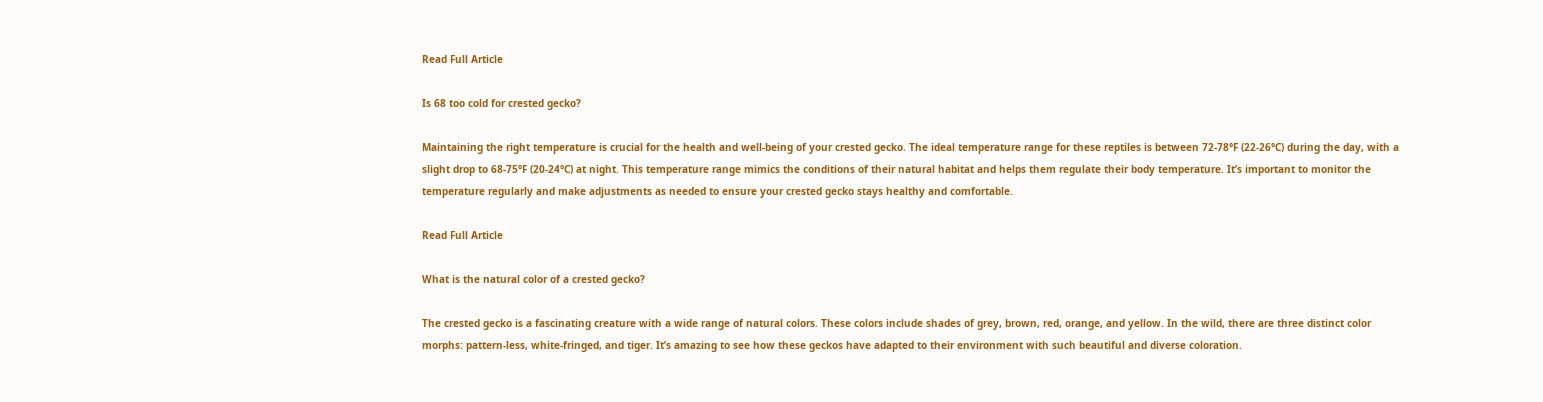Read Full Article

Is 68 too cold for crested gecko?

Maintaining the right temperature is crucial for the health and well-being of your crested gecko. The ideal temperature range for these reptiles is between 72-78°F (22-26°C) during the day, with a slight drop to 68-75°F (20-24°C) at night. This temperature range mimics the conditions of their natural habitat and helps them regulate their body temperature. It’s important to monitor the temperature regularly and make adjustments as needed to ensure your crested gecko stays healthy and comfortable.

Read Full Article

What is the natural color of a crested gecko?

The crested gecko is a fascinating creature with a wide range of natural colors. These colors include shades of grey, brown, red, orange, and yellow. In the wild, there are three distinct color morphs: pattern-less, white-fringed, and tiger. It’s amazing to see how these geckos have adapted to their environment with such beautiful and diverse coloration.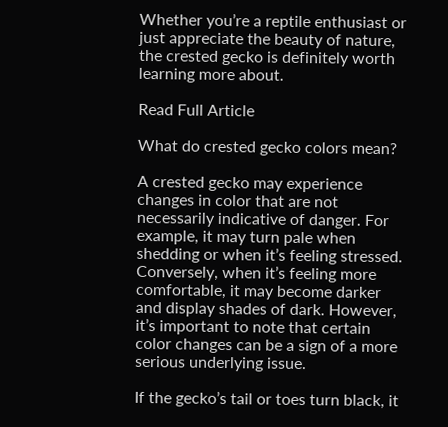Whether you’re a reptile enthusiast or just appreciate the beauty of nature, the crested gecko is definitely worth learning more about.

Read Full Article

What do crested gecko colors mean?

A crested gecko may experience changes in color that are not necessarily indicative of danger. For example, it may turn pale when shedding or when it’s feeling stressed. Conversely, when it’s feeling more comfortable, it may become darker and display shades of dark. However, it’s important to note that certain color changes can be a sign of a more serious underlying issue.

If the gecko’s tail or toes turn black, it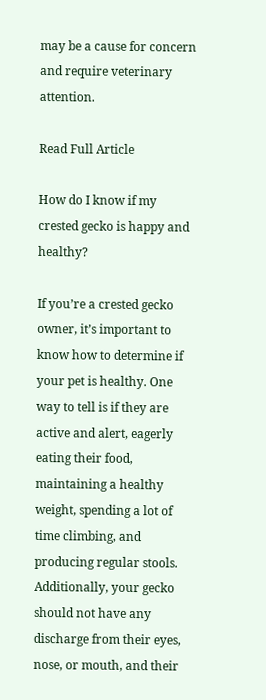may be a cause for concern and require veterinary attention.

Read Full Article

How do I know if my crested gecko is happy and healthy?

If you’re a crested gecko owner, it’s important to know how to determine if your pet is healthy. One way to tell is if they are active and alert, eagerly eating their food, maintaining a healthy weight, spending a lot of time climbing, and producing regular stools. Additionally, your gecko should not have any discharge from their eyes, nose, or mouth, and their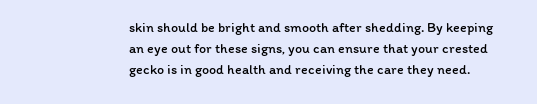skin should be bright and smooth after shedding. By keeping an eye out for these signs, you can ensure that your crested gecko is in good health and receiving the care they need.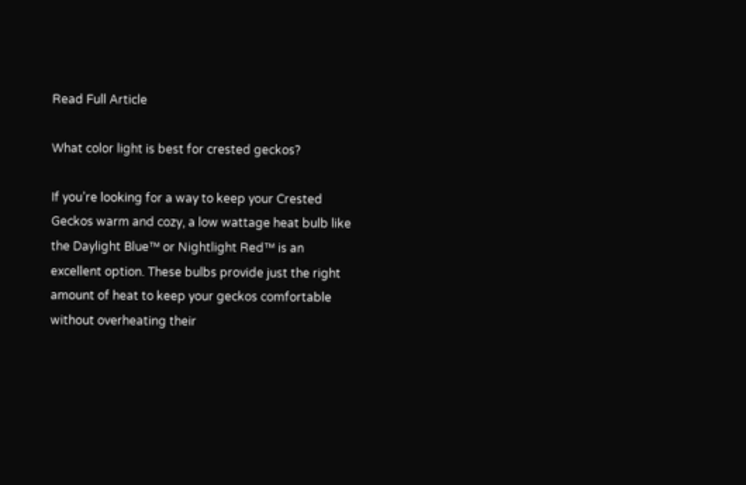Read Full Article

What color light is best for crested geckos?

If you’re looking for a way to keep your Crested Geckos warm and cozy, a low wattage heat bulb like the Daylight Blue™ or Nightlight Red™ is an excellent option. These bulbs provide just the right amount of heat to keep your geckos comfortable without overheating their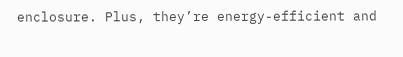enclosure. Plus, they’re energy-efficient and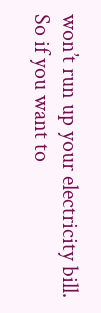won’t run up your electricity bill. So if you want to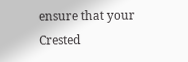ensure that your Crested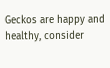Geckos are happy and healthy, consider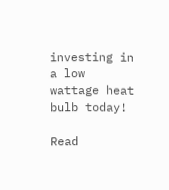investing in a low wattage heat bulb today!

Read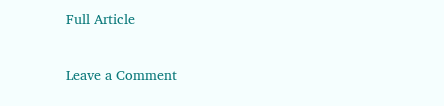Full Article

Leave a Comment